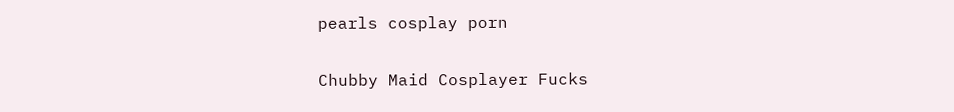pearls cosplay porn

Chubby Maid Cosplayer Fucks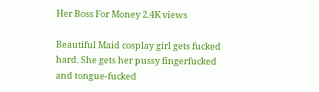Her Boss For Money 2.4K views

Beautiful Maid cosplay girl gets fucked hard. She gets her pussy fingerfucked and tongue-fucked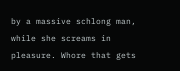by a massive schlong man, while she screams in pleasure. Whore that gets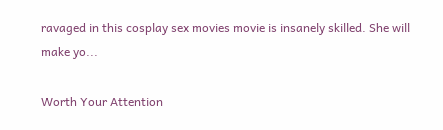ravaged in this cosplay sex movies movie is insanely skilled. She will make yo...

Worth Your Attention